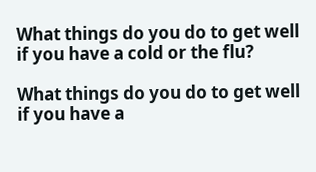What things do you do to get well if you have a cold or the flu?

What things do you do to get well if you have a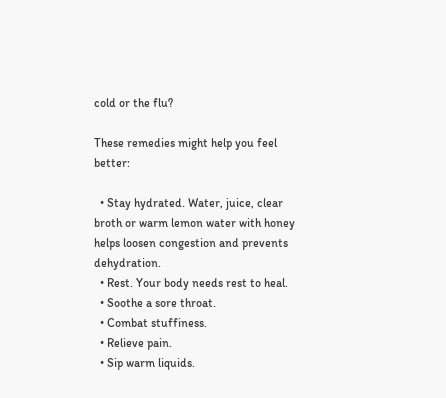cold or the flu?

These remedies might help you feel better:

  • Stay hydrated. Water, juice, clear broth or warm lemon water with honey helps loosen congestion and prevents dehydration.
  • Rest. Your body needs rest to heal.
  • Soothe a sore throat.
  • Combat stuffiness.
  • Relieve pain.
  • Sip warm liquids.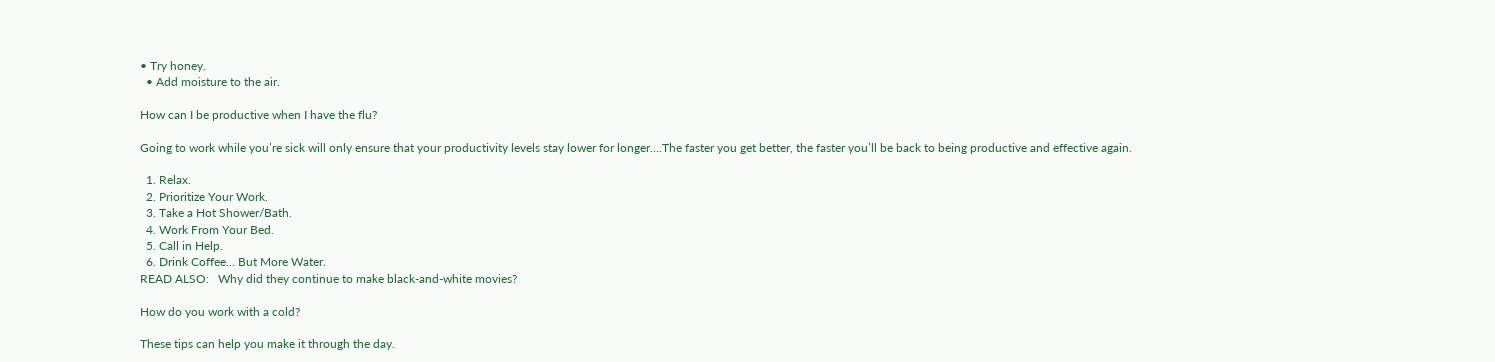• Try honey.
  • Add moisture to the air.

How can I be productive when I have the flu?

Going to work while you’re sick will only ensure that your productivity levels stay lower for longer….The faster you get better, the faster you’ll be back to being productive and effective again.

  1. Relax.
  2. Prioritize Your Work.
  3. Take a Hot Shower/Bath.
  4. Work From Your Bed.
  5. Call in Help.
  6. Drink Coffee… But More Water.
READ ALSO:   Why did they continue to make black-and-white movies?

How do you work with a cold?

These tips can help you make it through the day.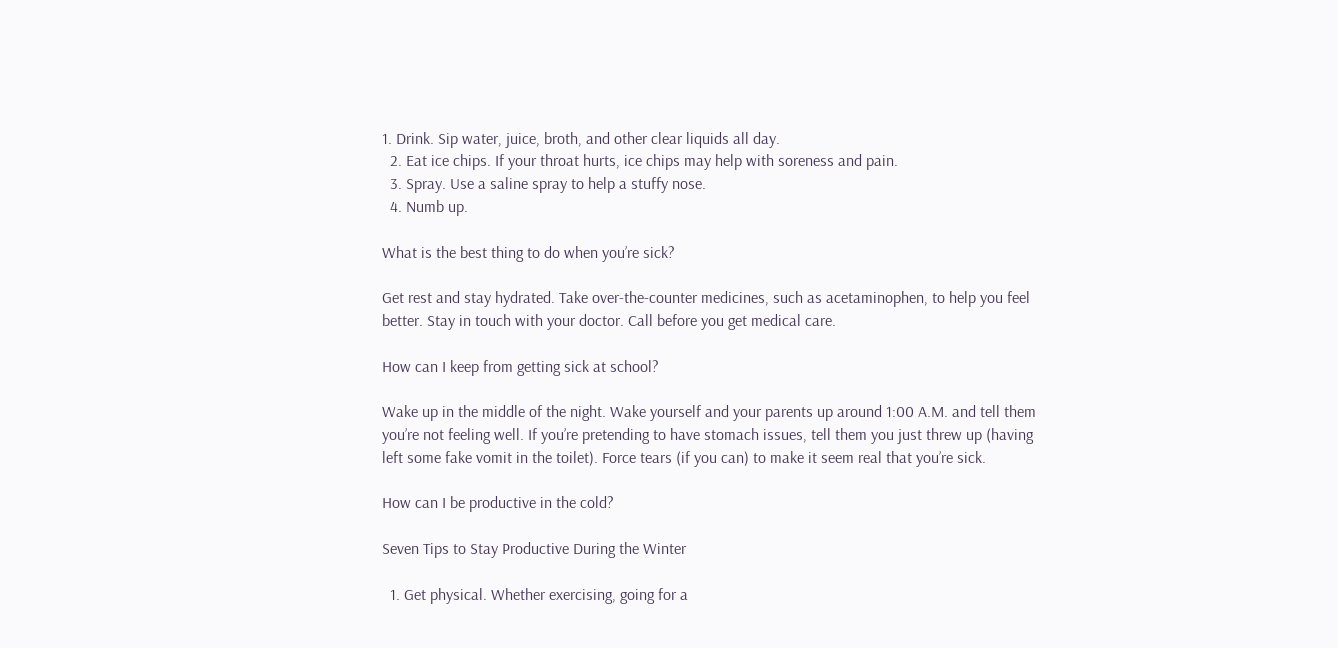1. Drink. Sip water, juice, broth, and other clear liquids all day.
  2. Eat ice chips. If your throat hurts, ice chips may help with soreness and pain.
  3. Spray. Use a saline spray to help a stuffy nose.
  4. Numb up.

What is the best thing to do when you’re sick?

Get rest and stay hydrated. Take over-the-counter medicines, such as acetaminophen, to help you feel better. Stay in touch with your doctor. Call before you get medical care.

How can I keep from getting sick at school?

Wake up in the middle of the night. Wake yourself and your parents up around 1:00 A.M. and tell them you’re not feeling well. If you’re pretending to have stomach issues, tell them you just threw up (having left some fake vomit in the toilet). Force tears (if you can) to make it seem real that you’re sick.

How can I be productive in the cold?

Seven Tips to Stay Productive During the Winter

  1. Get physical. Whether exercising, going for a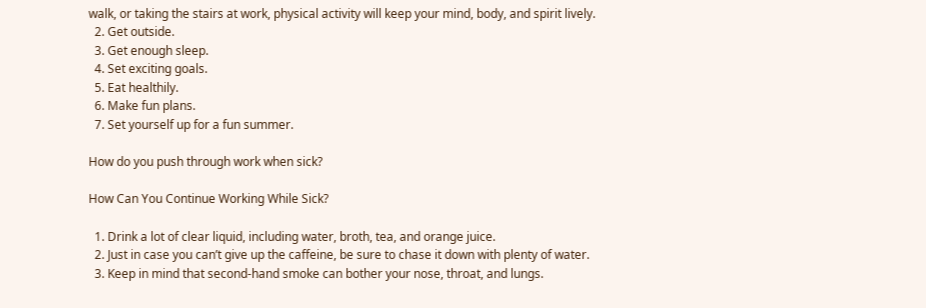walk, or taking the stairs at work, physical activity will keep your mind, body, and spirit lively.
  2. Get outside.
  3. Get enough sleep.
  4. Set exciting goals.
  5. Eat healthily.
  6. Make fun plans.
  7. Set yourself up for a fun summer.

How do you push through work when sick?

How Can You Continue Working While Sick?

  1. Drink a lot of clear liquid, including water, broth, tea, and orange juice.
  2. Just in case you can’t give up the caffeine, be sure to chase it down with plenty of water.
  3. Keep in mind that second-hand smoke can bother your nose, throat, and lungs.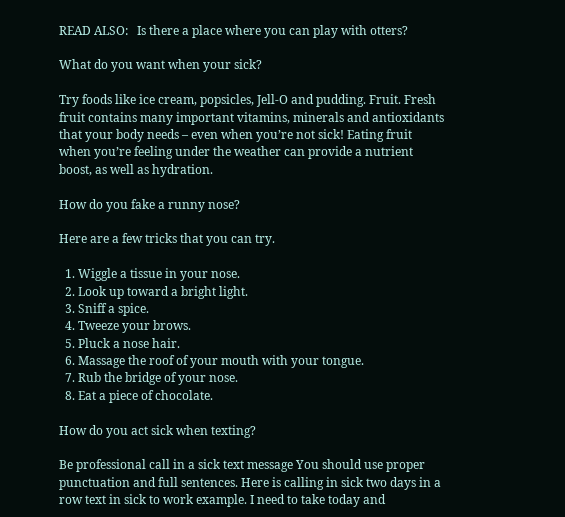READ ALSO:   Is there a place where you can play with otters?

What do you want when your sick?

Try foods like ice cream, popsicles, Jell-O and pudding. Fruit. Fresh fruit contains many important vitamins, minerals and antioxidants that your body needs – even when you’re not sick! Eating fruit when you’re feeling under the weather can provide a nutrient boost, as well as hydration.

How do you fake a runny nose?

Here are a few tricks that you can try.

  1. Wiggle a tissue in your nose.
  2. Look up toward a bright light.
  3. Sniff a spice.
  4. Tweeze your brows.
  5. Pluck a nose hair.
  6. Massage the roof of your mouth with your tongue.
  7. Rub the bridge of your nose.
  8. Eat a piece of chocolate.

How do you act sick when texting?

Be professional call in a sick text message You should use proper punctuation and full sentences. Here is calling in sick two days in a row text in sick to work example. I need to take today and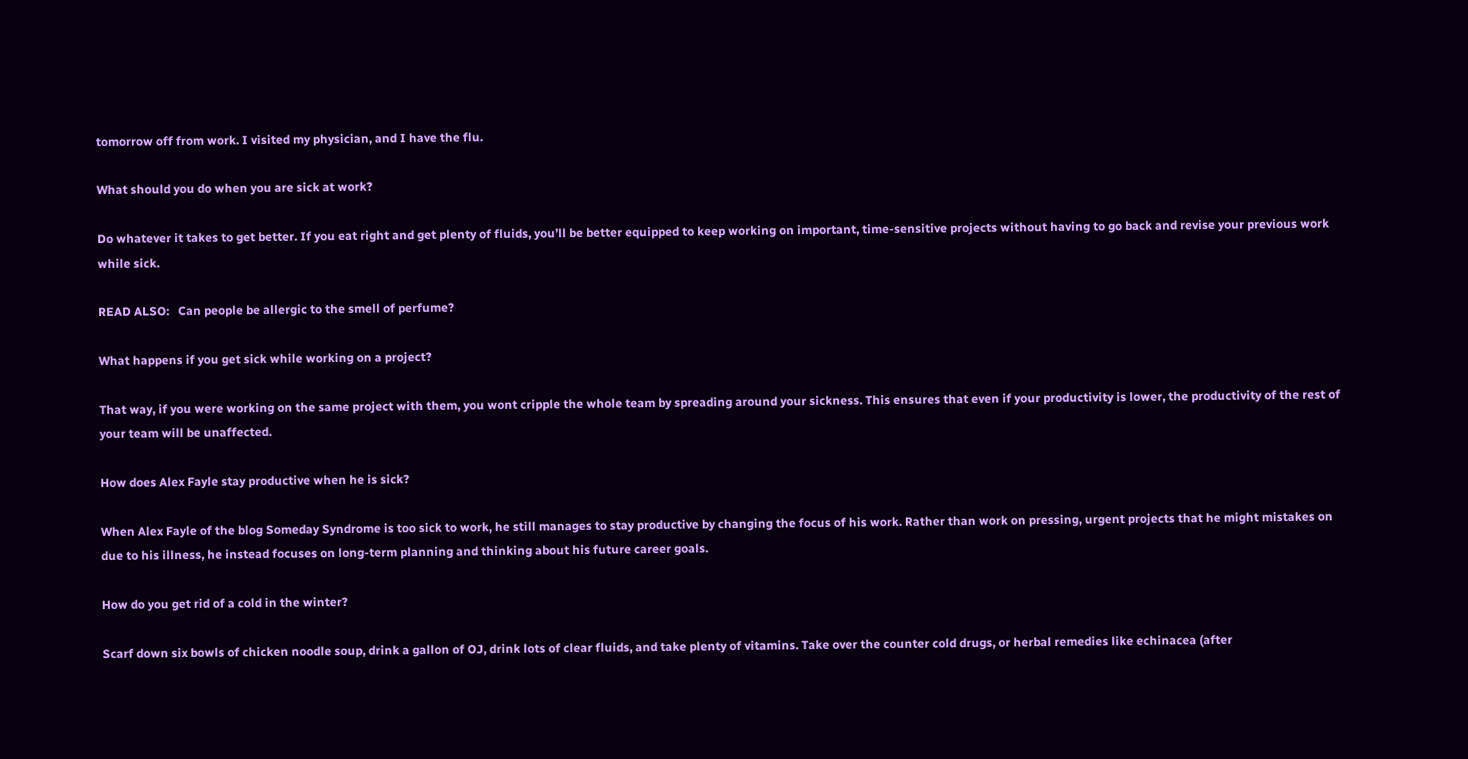tomorrow off from work. I visited my physician, and I have the flu.

What should you do when you are sick at work?

Do whatever it takes to get better. If you eat right and get plenty of fluids, you’ll be better equipped to keep working on important, time-sensitive projects without having to go back and revise your previous work while sick.

READ ALSO:   Can people be allergic to the smell of perfume?

What happens if you get sick while working on a project?

That way, if you were working on the same project with them, you wont cripple the whole team by spreading around your sickness. This ensures that even if your productivity is lower, the productivity of the rest of your team will be unaffected.

How does Alex Fayle stay productive when he is sick?

When Alex Fayle of the blog Someday Syndrome is too sick to work, he still manages to stay productive by changing the focus of his work. Rather than work on pressing, urgent projects that he might mistakes on due to his illness, he instead focuses on long-term planning and thinking about his future career goals.

How do you get rid of a cold in the winter?

Scarf down six bowls of chicken noodle soup, drink a gallon of OJ, drink lots of clear fluids, and take plenty of vitamins. Take over the counter cold drugs, or herbal remedies like echinacea (after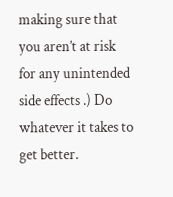making sure that you aren’t at risk for any unintended side effects .) Do whatever it takes to get better.